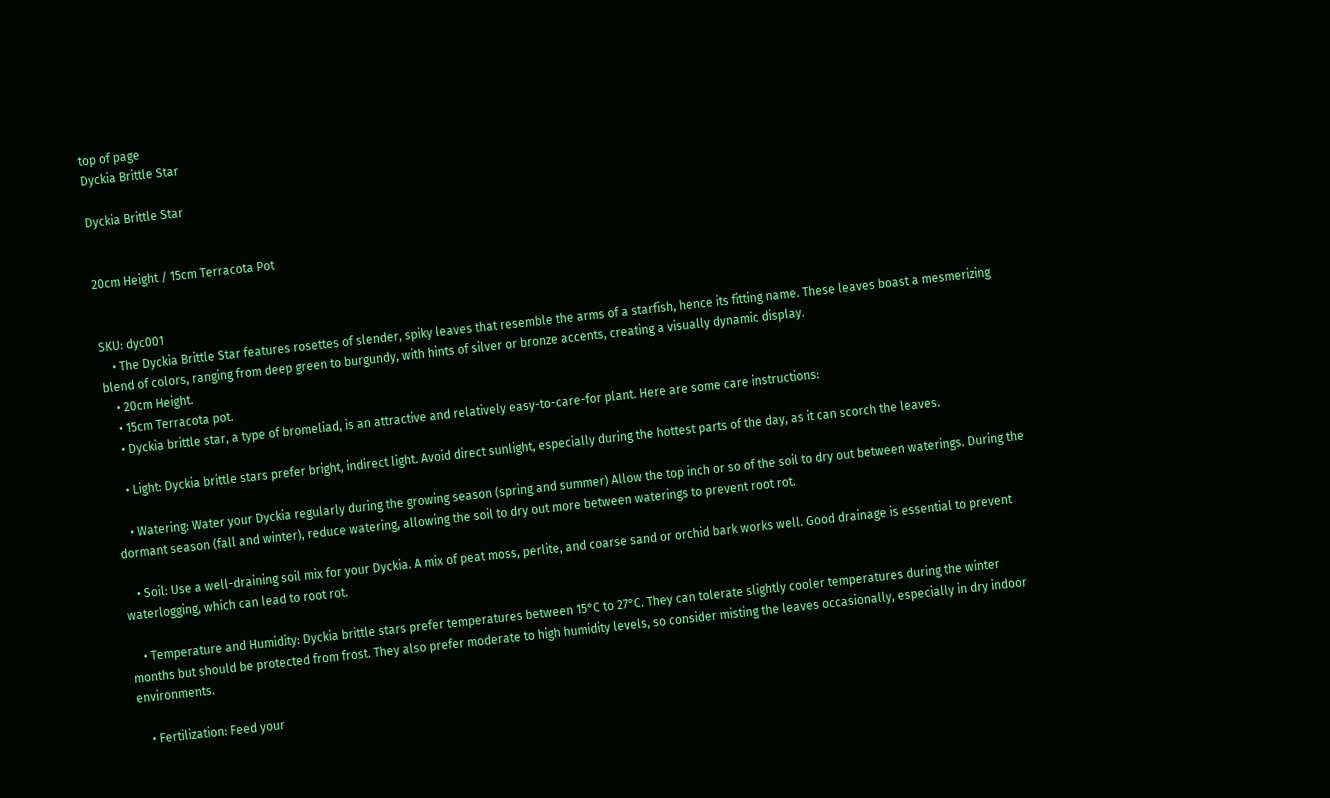top of page
Dyckia Brittle Star

Dyckia Brittle Star


20cm Height / 15cm Terracota Pot


SKU: dyc001
    • The Dyckia Brittle Star features rosettes of slender, spiky leaves that resemble the arms of a starfish, hence its fitting name. These leaves boast a mesmerizing blend of colors, ranging from deep green to burgundy, with hints of silver or bronze accents, creating a visually dynamic display.
    • 20cm Height.
    • 15cm Terracota pot.
    • Dyckia brittle star, a type of bromeliad, is an attractive and relatively easy-to-care-for plant. Here are some care instructions:

    • Light: Dyckia brittle stars prefer bright, indirect light. Avoid direct sunlight, especially during the hottest parts of the day, as it can scorch the leaves.

    • Watering: Water your Dyckia regularly during the growing season (spring and summer) Allow the top inch or so of the soil to dry out between waterings. During the dormant season (fall and winter), reduce watering, allowing the soil to dry out more between waterings to prevent root rot.

    • Soil: Use a well-draining soil mix for your Dyckia. A mix of peat moss, perlite, and coarse sand or orchid bark works well. Good drainage is essential to prevent waterlogging, which can lead to root rot.

    • Temperature and Humidity: Dyckia brittle stars prefer temperatures between 15°C to 27°C. They can tolerate slightly cooler temperatures during the winter months but should be protected from frost. They also prefer moderate to high humidity levels, so consider misting the leaves occasionally, especially in dry indoor environments.

    • Fertilization: Feed your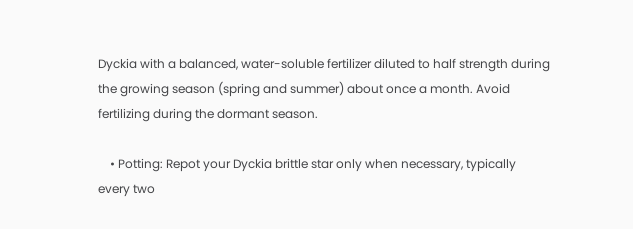Dyckia with a balanced, water-soluble fertilizer diluted to half strength during the growing season (spring and summer) about once a month. Avoid fertilizing during the dormant season.

    • Potting: Repot your Dyckia brittle star only when necessary, typically every two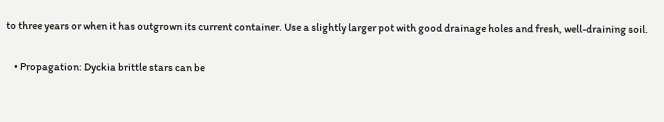to three years or when it has outgrown its current container. Use a slightly larger pot with good drainage holes and fresh, well-draining soil.

    • Propagation: Dyckia brittle stars can be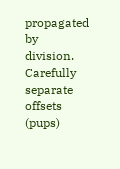propagated by division. Carefully separate offsets (pups)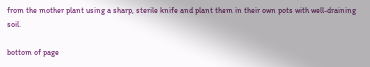from the mother plant using a sharp, sterile knife and plant them in their own pots with well-draining soil.

bottom of page